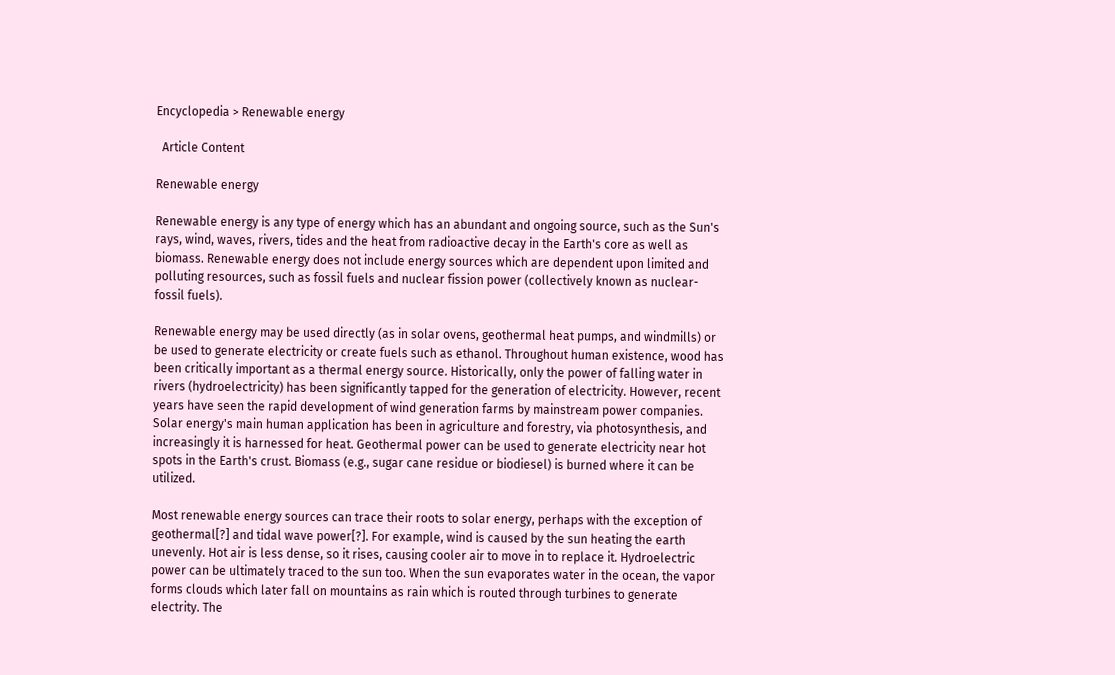Encyclopedia > Renewable energy

  Article Content

Renewable energy

Renewable energy is any type of energy which has an abundant and ongoing source, such as the Sun's rays, wind, waves, rivers, tides and the heat from radioactive decay in the Earth's core as well as biomass. Renewable energy does not include energy sources which are dependent upon limited and polluting resources, such as fossil fuels and nuclear fission power (collectively known as nuclear-fossil fuels).

Renewable energy may be used directly (as in solar ovens, geothermal heat pumps, and windmills) or be used to generate electricity or create fuels such as ethanol. Throughout human existence, wood has been critically important as a thermal energy source. Historically, only the power of falling water in rivers (hydroelectricity) has been significantly tapped for the generation of electricity. However, recent years have seen the rapid development of wind generation farms by mainstream power companies. Solar energy's main human application has been in agriculture and forestry, via photosynthesis, and increasingly it is harnessed for heat. Geothermal power can be used to generate electricity near hot spots in the Earth's crust. Biomass (e.g., sugar cane residue or biodiesel) is burned where it can be utilized.

Most renewable energy sources can trace their roots to solar energy, perhaps with the exception of geothermal[?] and tidal wave power[?]. For example, wind is caused by the sun heating the earth unevenly. Hot air is less dense, so it rises, causing cooler air to move in to replace it. Hydroelectric power can be ultimately traced to the sun too. When the sun evaporates water in the ocean, the vapor forms clouds which later fall on mountains as rain which is routed through turbines to generate electrity. The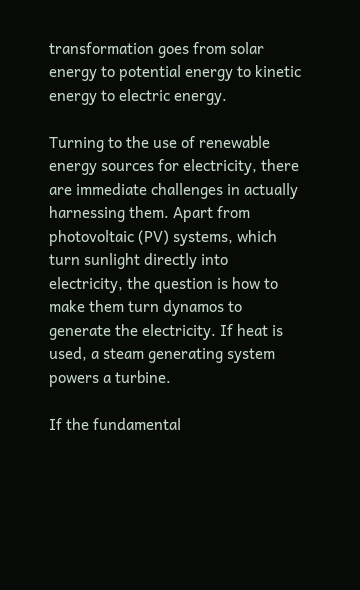transformation goes from solar energy to potential energy to kinetic energy to electric energy.

Turning to the use of renewable energy sources for electricity, there are immediate challenges in actually harnessing them. Apart from photovoltaic (PV) systems, which turn sunlight directly into electricity, the question is how to make them turn dynamos to generate the electricity. If heat is used, a steam generating system powers a turbine.

If the fundamental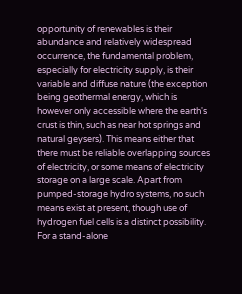opportunity of renewables is their abundance and relatively widespread occurrence, the fundamental problem, especially for electricity supply, is their variable and diffuse nature (the exception being geothermal energy, which is however only accessible where the earth's crust is thin, such as near hot springs and natural geysers). This means either that there must be reliable overlapping sources of electricity, or some means of electricity storage on a large scale. Apart from pumped-storage hydro systems, no such means exist at present, though use of hydrogen fuel cells is a distinct possibility. For a stand-alone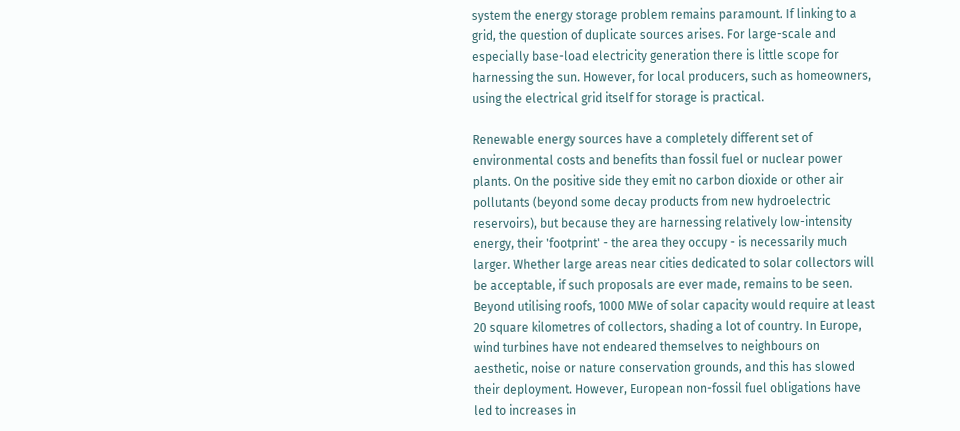system the energy storage problem remains paramount. If linking to a grid, the question of duplicate sources arises. For large-scale and especially base-load electricity generation there is little scope for harnessing the sun. However, for local producers, such as homeowners, using the electrical grid itself for storage is practical.

Renewable energy sources have a completely different set of environmental costs and benefits than fossil fuel or nuclear power plants. On the positive side they emit no carbon dioxide or other air pollutants (beyond some decay products from new hydroelectric reservoirs), but because they are harnessing relatively low-intensity energy, their 'footprint' - the area they occupy - is necessarily much larger. Whether large areas near cities dedicated to solar collectors will be acceptable, if such proposals are ever made, remains to be seen. Beyond utilising roofs, 1000 MWe of solar capacity would require at least 20 square kilometres of collectors, shading a lot of country. In Europe, wind turbines have not endeared themselves to neighbours on aesthetic, noise or nature conservation grounds, and this has slowed their deployment. However, European non-fossil fuel obligations have led to increases in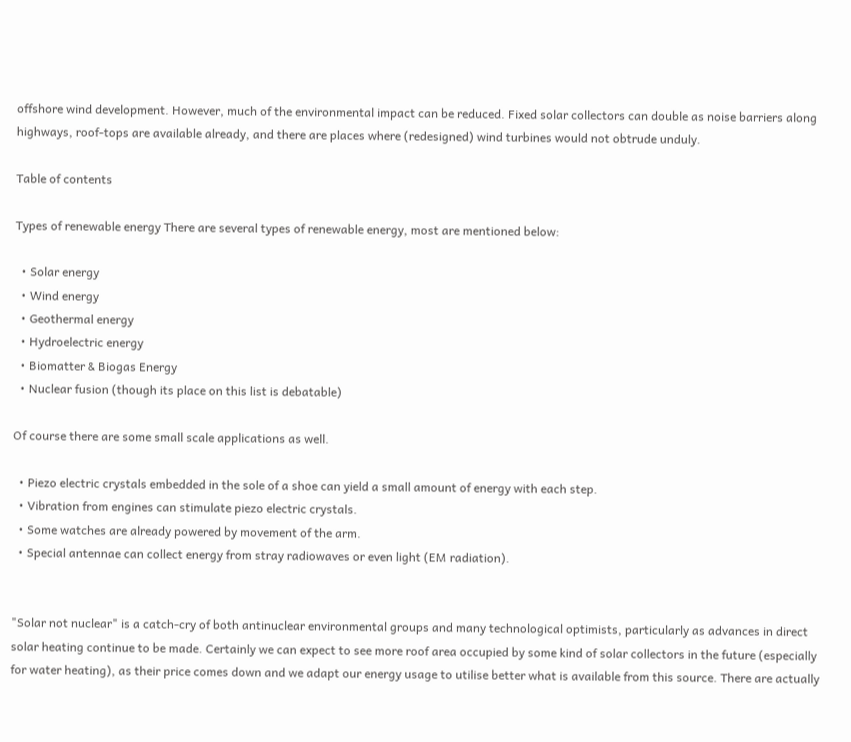offshore wind development. However, much of the environmental impact can be reduced. Fixed solar collectors can double as noise barriers along highways, roof-tops are available already, and there are places where (redesigned) wind turbines would not obtrude unduly.

Table of contents

Types of renewable energy There are several types of renewable energy, most are mentioned below:

  • Solar energy
  • Wind energy
  • Geothermal energy
  • Hydroelectric energy
  • Biomatter & Biogas Energy
  • Nuclear fusion (though its place on this list is debatable)

Of course there are some small scale applications as well.

  • Piezo electric crystals embedded in the sole of a shoe can yield a small amount of energy with each step.
  • Vibration from engines can stimulate piezo electric crystals.
  • Some watches are already powered by movement of the arm.
  • Special antennae can collect energy from stray radiowaves or even light (EM radiation).


"Solar not nuclear" is a catch-cry of both antinuclear environmental groups and many technological optimists, particularly as advances in direct solar heating continue to be made. Certainly we can expect to see more roof area occupied by some kind of solar collectors in the future (especially for water heating), as their price comes down and we adapt our energy usage to utilise better what is available from this source. There are actually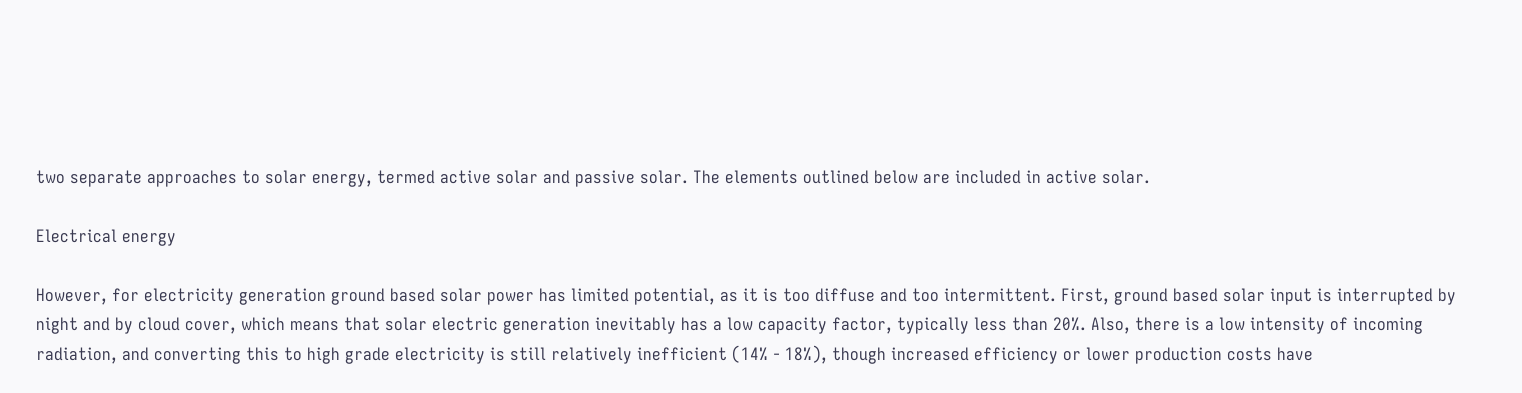two separate approaches to solar energy, termed active solar and passive solar. The elements outlined below are included in active solar.

Electrical energy

However, for electricity generation ground based solar power has limited potential, as it is too diffuse and too intermittent. First, ground based solar input is interrupted by night and by cloud cover, which means that solar electric generation inevitably has a low capacity factor, typically less than 20%. Also, there is a low intensity of incoming radiation, and converting this to high grade electricity is still relatively inefficient (14% - 18%), though increased efficiency or lower production costs have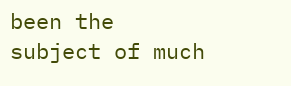been the subject of much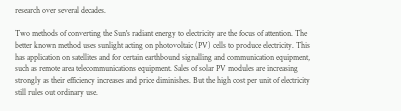research over several decades.

Two methods of converting the Sun's radiant energy to electricity are the focus of attention. The better known method uses sunlight acting on photovoltaic (PV) cells to produce electricity. This has application on satellites and for certain earthbound signalling and communication equipment, such as remote area telecommunications equipment. Sales of solar PV modules are increasing strongly as their efficiency increases and price diminishes. But the high cost per unit of electricity still rules out ordinary use.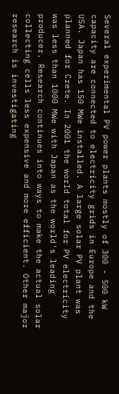Several experimental PV power plants mostly of 300 - 500 kW capacity are connected to electricity grids in Europe and the USA. Japan has 150 MWe installed. A large solar PV plant was planned for Crete. In 2001 the world total for PV electricity was less than 1000 MWe with Japan as the world's leading producer. Research continues into ways to make the actual solar collecting cells less expensive and more efficient. Other major research is investigating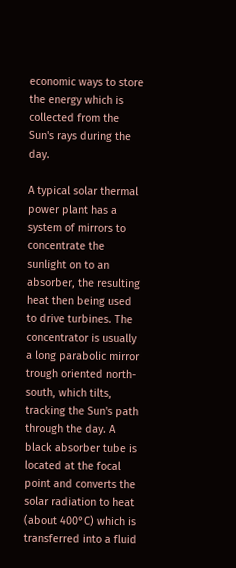economic ways to store the energy which is collected from the Sun's rays during the day.

A typical solar thermal power plant has a system of mirrors to concentrate the sunlight on to an absorber, the resulting heat then being used to drive turbines. The concentrator is usually a long parabolic mirror trough oriented north-south, which tilts, tracking the Sun's path through the day. A black absorber tube is located at the focal point and converts the solar radiation to heat (about 400°C) which is transferred into a fluid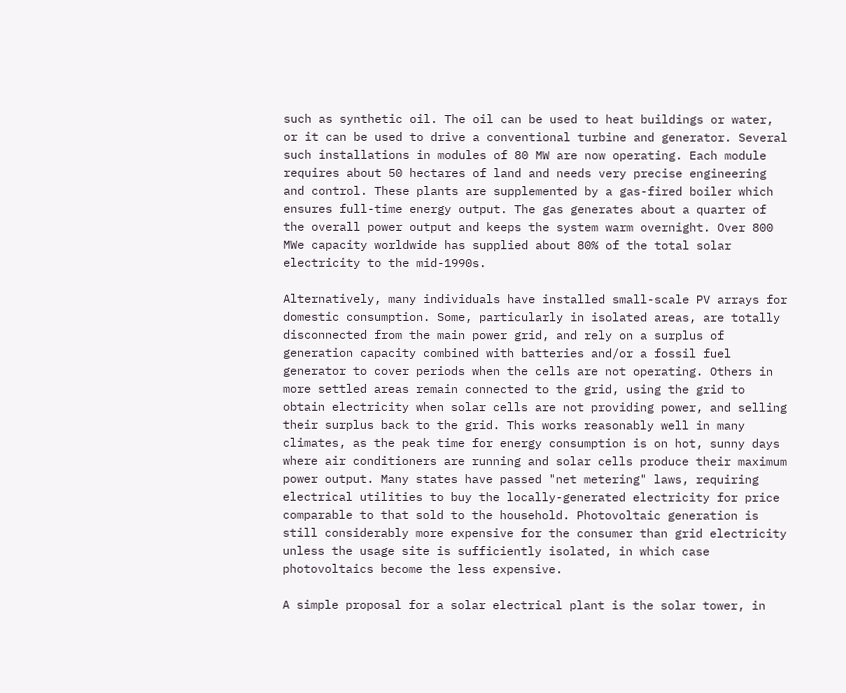such as synthetic oil. The oil can be used to heat buildings or water, or it can be used to drive a conventional turbine and generator. Several such installations in modules of 80 MW are now operating. Each module requires about 50 hectares of land and needs very precise engineering and control. These plants are supplemented by a gas-fired boiler which ensures full-time energy output. The gas generates about a quarter of the overall power output and keeps the system warm overnight. Over 800 MWe capacity worldwide has supplied about 80% of the total solar electricity to the mid-1990s.

Alternatively, many individuals have installed small-scale PV arrays for domestic consumption. Some, particularly in isolated areas, are totally disconnected from the main power grid, and rely on a surplus of generation capacity combined with batteries and/or a fossil fuel generator to cover periods when the cells are not operating. Others in more settled areas remain connected to the grid, using the grid to obtain electricity when solar cells are not providing power, and selling their surplus back to the grid. This works reasonably well in many climates, as the peak time for energy consumption is on hot, sunny days where air conditioners are running and solar cells produce their maximum power output. Many states have passed "net metering" laws, requiring electrical utilities to buy the locally-generated electricity for price comparable to that sold to the household. Photovoltaic generation is still considerably more expensive for the consumer than grid electricity unless the usage site is sufficiently isolated, in which case photovoltaics become the less expensive.

A simple proposal for a solar electrical plant is the solar tower, in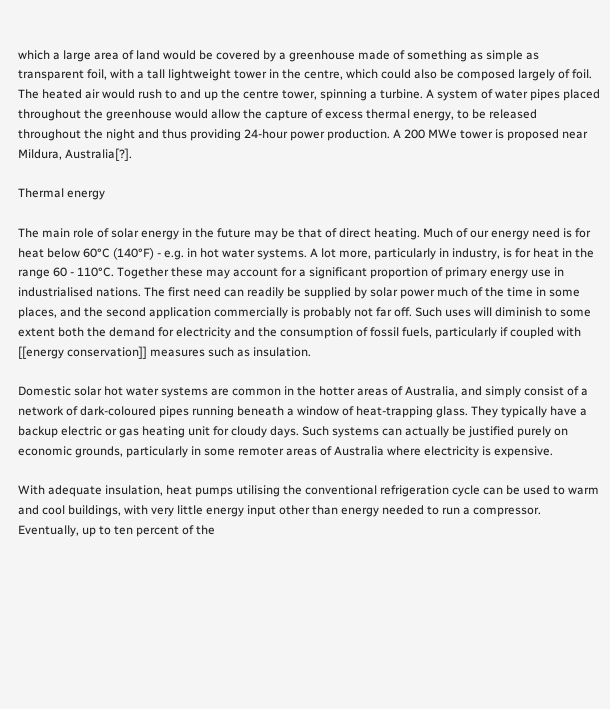which a large area of land would be covered by a greenhouse made of something as simple as transparent foil, with a tall lightweight tower in the centre, which could also be composed largely of foil. The heated air would rush to and up the centre tower, spinning a turbine. A system of water pipes placed throughout the greenhouse would allow the capture of excess thermal energy, to be released throughout the night and thus providing 24-hour power production. A 200 MWe tower is proposed near Mildura, Australia[?].

Thermal energy

The main role of solar energy in the future may be that of direct heating. Much of our energy need is for heat below 60°C (140°F) - e.g. in hot water systems. A lot more, particularly in industry, is for heat in the range 60 - 110°C. Together these may account for a significant proportion of primary energy use in industrialised nations. The first need can readily be supplied by solar power much of the time in some places, and the second application commercially is probably not far off. Such uses will diminish to some extent both the demand for electricity and the consumption of fossil fuels, particularly if coupled with [[energy conservation]] measures such as insulation.

Domestic solar hot water systems are common in the hotter areas of Australia, and simply consist of a network of dark-coloured pipes running beneath a window of heat-trapping glass. They typically have a backup electric or gas heating unit for cloudy days. Such systems can actually be justified purely on economic grounds, particularly in some remoter areas of Australia where electricity is expensive.

With adequate insulation, heat pumps utilising the conventional refrigeration cycle can be used to warm and cool buildings, with very little energy input other than energy needed to run a compressor. Eventually, up to ten percent of the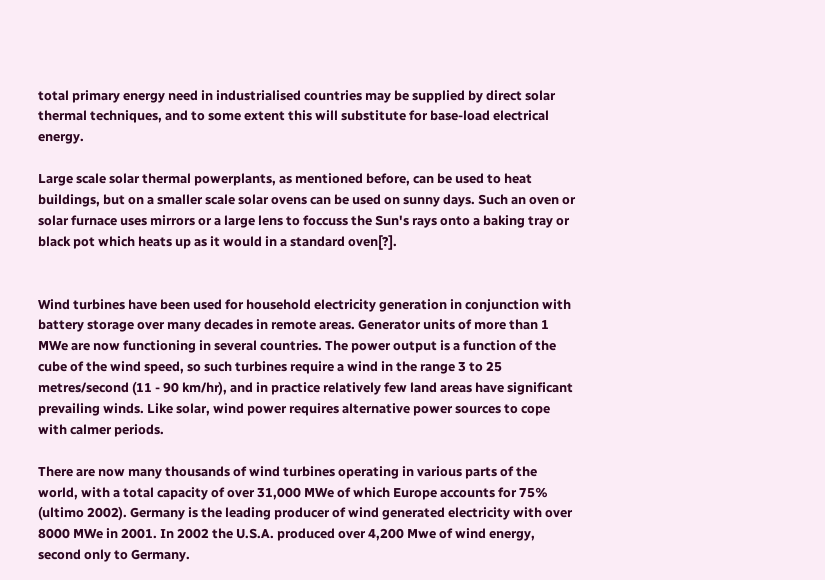total primary energy need in industrialised countries may be supplied by direct solar thermal techniques, and to some extent this will substitute for base-load electrical energy.

Large scale solar thermal powerplants, as mentioned before, can be used to heat buildings, but on a smaller scale solar ovens can be used on sunny days. Such an oven or solar furnace uses mirrors or a large lens to foccuss the Sun's rays onto a baking tray or black pot which heats up as it would in a standard oven[?].


Wind turbines have been used for household electricity generation in conjunction with battery storage over many decades in remote areas. Generator units of more than 1 MWe are now functioning in several countries. The power output is a function of the cube of the wind speed, so such turbines require a wind in the range 3 to 25 metres/second (11 - 90 km/hr), and in practice relatively few land areas have significant prevailing winds. Like solar, wind power requires alternative power sources to cope with calmer periods.

There are now many thousands of wind turbines operating in various parts of the world, with a total capacity of over 31,000 MWe of which Europe accounts for 75% (ultimo 2002). Germany is the leading producer of wind generated electricity with over 8000 MWe in 2001. In 2002 the U.S.A. produced over 4,200 Mwe of wind energy, second only to Germany.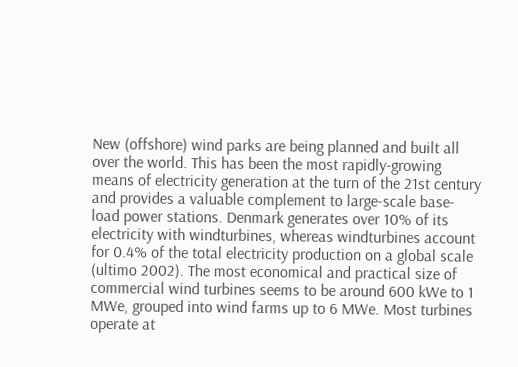New (offshore) wind parks are being planned and built all over the world. This has been the most rapidly-growing means of electricity generation at the turn of the 21st century and provides a valuable complement to large-scale base-load power stations. Denmark generates over 10% of its electricity with windturbines, whereas windturbines account for 0.4% of the total electricity production on a global scale (ultimo 2002). The most economical and practical size of commercial wind turbines seems to be around 600 kWe to 1 MWe, grouped into wind farms up to 6 MWe. Most turbines operate at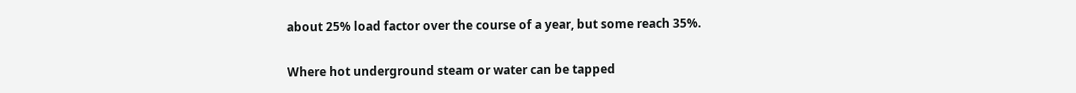about 25% load factor over the course of a year, but some reach 35%.


Where hot underground steam or water can be tapped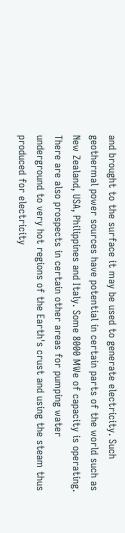and brought to the surface it may be used to generate electricity. Such geothermal power sources have potential in certain parts of the world such as New Zealand, USA, Philippines and Italy. Some 8000 MWe of capacity is operating. There are also prospects in certain other areas for pumping water underground to very hot regions of the Earth's crust and using the steam thus produced for electricity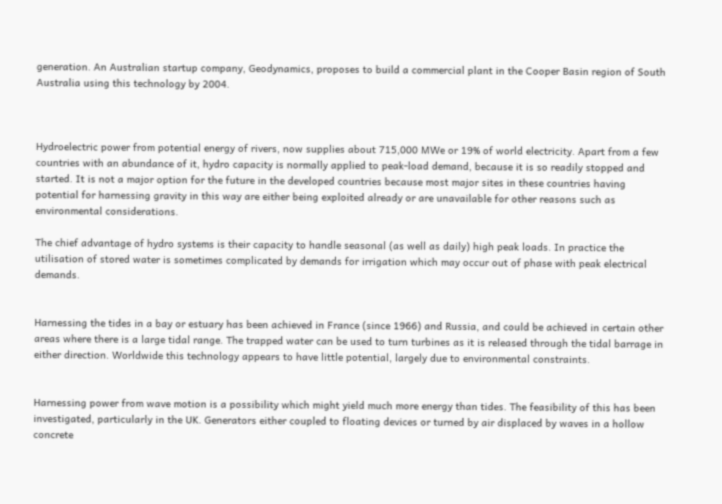generation. An Australian startup company, Geodynamics, proposes to build a commercial plant in the Cooper Basin region of South Australia using this technology by 2004.



Hydroelectric power from potential energy of rivers, now supplies about 715,000 MWe or 19% of world electricity. Apart from a few countries with an abundance of it, hydro capacity is normally applied to peak-load demand, because it is so readily stopped and started. It is not a major option for the future in the developed countries because most major sites in these countries having potential for harnessing gravity in this way are either being exploited already or are unavailable for other reasons such as environmental considerations.

The chief advantage of hydro systems is their capacity to handle seasonal (as well as daily) high peak loads. In practice the utilisation of stored water is sometimes complicated by demands for irrigation which may occur out of phase with peak electrical demands.


Harnessing the tides in a bay or estuary has been achieved in France (since 1966) and Russia, and could be achieved in certain other areas where there is a large tidal range. The trapped water can be used to turn turbines as it is released through the tidal barrage in either direction. Worldwide this technology appears to have little potential, largely due to environmental constraints.


Harnessing power from wave motion is a possibility which might yield much more energy than tides. The feasibility of this has been investigated, particularly in the UK. Generators either coupled to floating devices or turned by air displaced by waves in a hollow concrete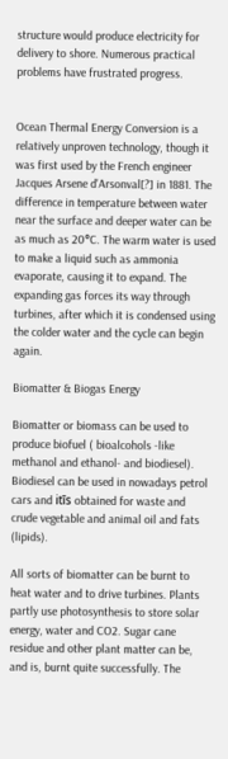structure would produce electricity for delivery to shore. Numerous practical problems have frustrated progress.


Ocean Thermal Energy Conversion is a relatively unproven technology, though it was first used by the French engineer Jacques Arsene d'Arsonval[?] in 1881. The difference in temperature between water near the surface and deeper water can be as much as 20°C. The warm water is used to make a liquid such as ammonia evaporate, causing it to expand. The expanding gas forces its way through turbines, after which it is condensed using the colder water and the cycle can begin again.

Biomatter & Biogas Energy

Biomatter or biomass can be used to produce biofuel ( bioalcohols -like methanol and ethanol- and biodiesel). Biodiesel can be used in nowadays petrol cars and itīs obtained for waste and crude vegetable and animal oil and fats (lipids).

All sorts of biomatter can be burnt to heat water and to drive turbines. Plants partly use photosynthesis to store solar energy, water and CO2. Sugar cane residue and other plant matter can be, and is, burnt quite successfully. The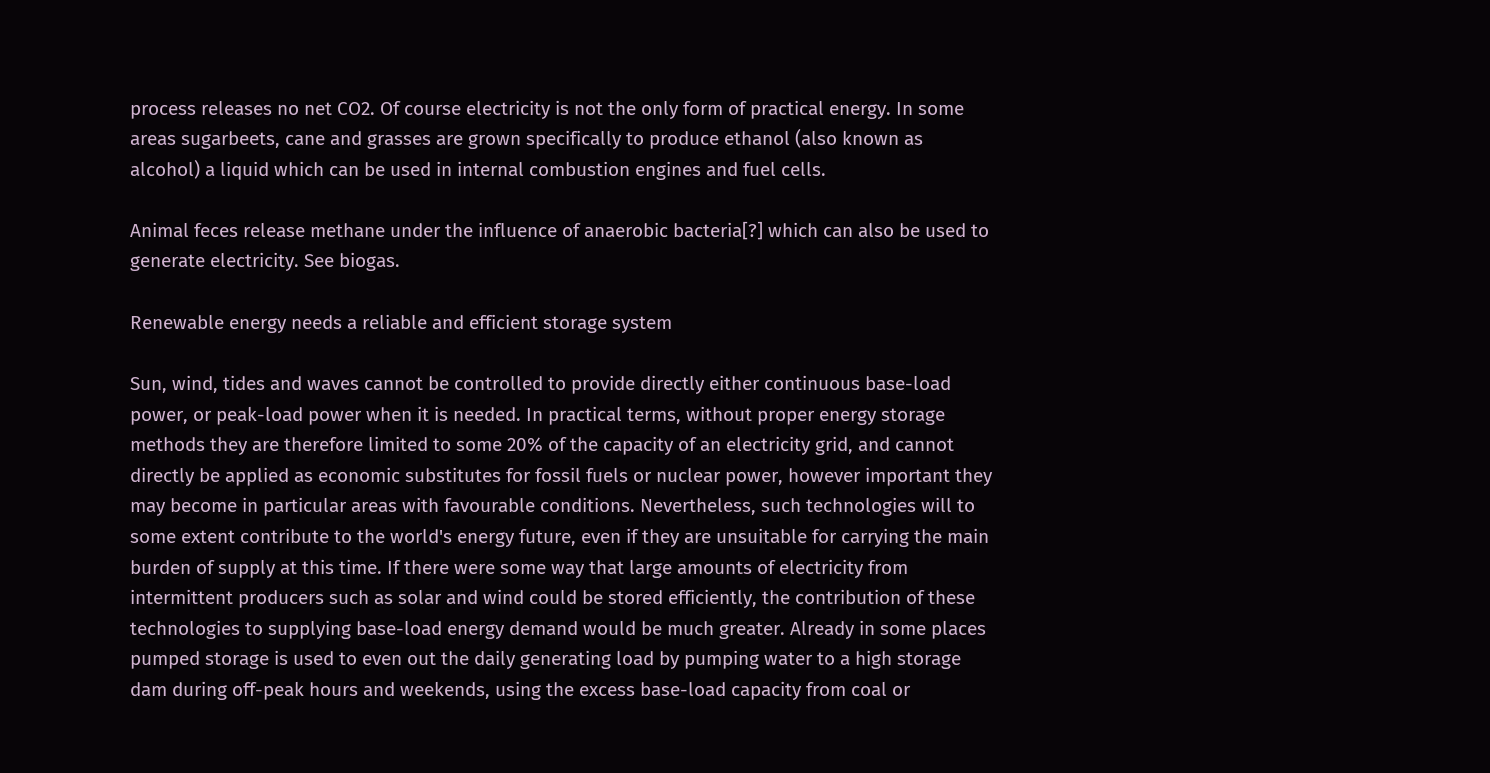process releases no net CO2. Of course electricity is not the only form of practical energy. In some areas sugarbeets, cane and grasses are grown specifically to produce ethanol (also known as alcohol) a liquid which can be used in internal combustion engines and fuel cells.

Animal feces release methane under the influence of anaerobic bacteria[?] which can also be used to generate electricity. See biogas.

Renewable energy needs a reliable and efficient storage system

Sun, wind, tides and waves cannot be controlled to provide directly either continuous base-load power, or peak-load power when it is needed. In practical terms, without proper energy storage methods they are therefore limited to some 20% of the capacity of an electricity grid, and cannot directly be applied as economic substitutes for fossil fuels or nuclear power, however important they may become in particular areas with favourable conditions. Nevertheless, such technologies will to some extent contribute to the world's energy future, even if they are unsuitable for carrying the main burden of supply at this time. If there were some way that large amounts of electricity from intermittent producers such as solar and wind could be stored efficiently, the contribution of these technologies to supplying base-load energy demand would be much greater. Already in some places pumped storage is used to even out the daily generating load by pumping water to a high storage dam during off-peak hours and weekends, using the excess base-load capacity from coal or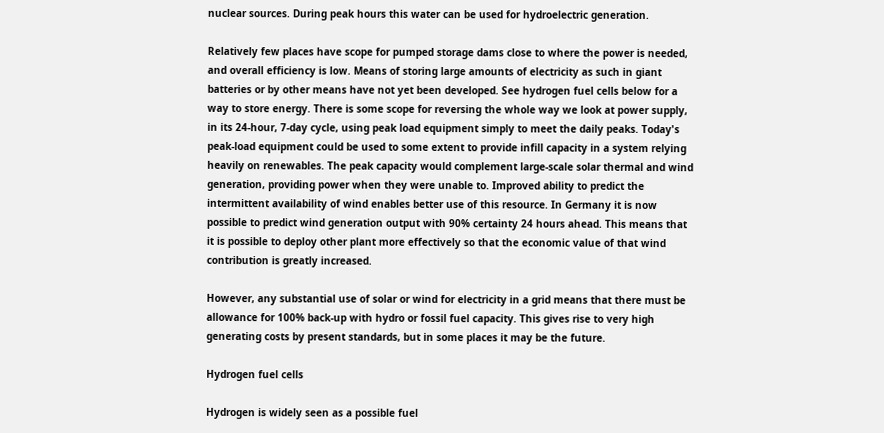nuclear sources. During peak hours this water can be used for hydroelectric generation.

Relatively few places have scope for pumped storage dams close to where the power is needed, and overall efficiency is low. Means of storing large amounts of electricity as such in giant batteries or by other means have not yet been developed. See hydrogen fuel cells below for a way to store energy. There is some scope for reversing the whole way we look at power supply, in its 24-hour, 7-day cycle, using peak load equipment simply to meet the daily peaks. Today's peak-load equipment could be used to some extent to provide infill capacity in a system relying heavily on renewables. The peak capacity would complement large-scale solar thermal and wind generation, providing power when they were unable to. Improved ability to predict the intermittent availability of wind enables better use of this resource. In Germany it is now possible to predict wind generation output with 90% certainty 24 hours ahead. This means that it is possible to deploy other plant more effectively so that the economic value of that wind contribution is greatly increased.

However, any substantial use of solar or wind for electricity in a grid means that there must be allowance for 100% back-up with hydro or fossil fuel capacity. This gives rise to very high generating costs by present standards, but in some places it may be the future.

Hydrogen fuel cells

Hydrogen is widely seen as a possible fuel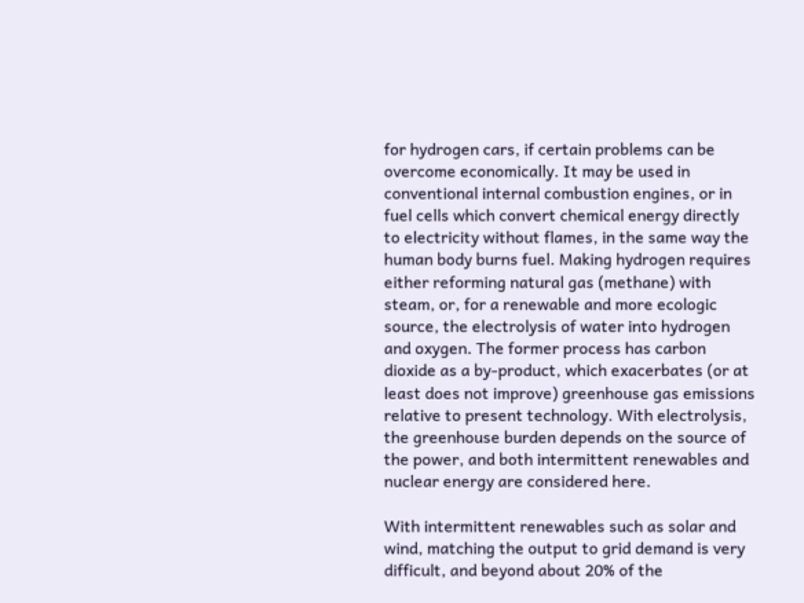for hydrogen cars, if certain problems can be overcome economically. It may be used in conventional internal combustion engines, or in fuel cells which convert chemical energy directly to electricity without flames, in the same way the human body burns fuel. Making hydrogen requires either reforming natural gas (methane) with steam, or, for a renewable and more ecologic source, the electrolysis of water into hydrogen and oxygen. The former process has carbon dioxide as a by-product, which exacerbates (or at least does not improve) greenhouse gas emissions relative to present technology. With electrolysis, the greenhouse burden depends on the source of the power, and both intermittent renewables and nuclear energy are considered here.

With intermittent renewables such as solar and wind, matching the output to grid demand is very difficult, and beyond about 20% of the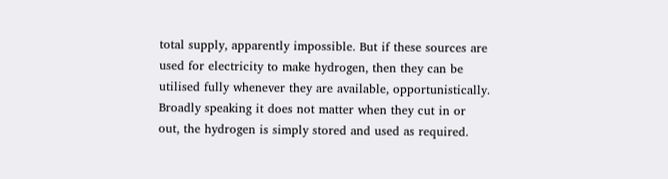total supply, apparently impossible. But if these sources are used for electricity to make hydrogen, then they can be utilised fully whenever they are available, opportunistically. Broadly speaking it does not matter when they cut in or out, the hydrogen is simply stored and used as required.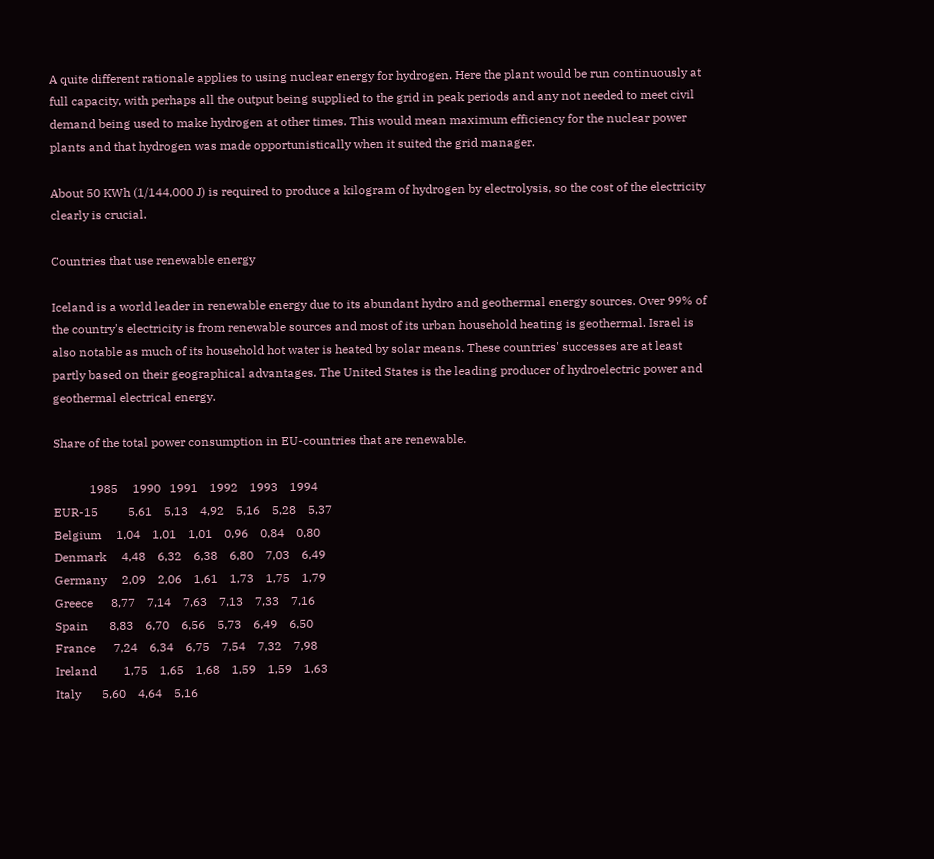A quite different rationale applies to using nuclear energy for hydrogen. Here the plant would be run continuously at full capacity, with perhaps all the output being supplied to the grid in peak periods and any not needed to meet civil demand being used to make hydrogen at other times. This would mean maximum efficiency for the nuclear power plants and that hydrogen was made opportunistically when it suited the grid manager.

About 50 KWh (1/144,000 J) is required to produce a kilogram of hydrogen by electrolysis, so the cost of the electricity clearly is crucial.

Countries that use renewable energy

Iceland is a world leader in renewable energy due to its abundant hydro and geothermal energy sources. Over 99% of the country's electricity is from renewable sources and most of its urban household heating is geothermal. Israel is also notable as much of its household hot water is heated by solar means. These countries' successes are at least partly based on their geographical advantages. The United States is the leading producer of hydroelectric power and geothermal electrical energy.

Share of the total power consumption in EU-countries that are renewable.

            1985     1990   1991    1992    1993    1994
EUR-15          5,61    5,13    4,92    5,16    5,28    5,37
Belgium     1,04    1,01    1,01    0,96    0,84    0,80
Denmark     4,48    6,32    6,38    6,80    7,03    6,49
Germany     2,09    2,06    1,61    1,73    1,75    1,79
Greece      8,77    7,14    7,63    7,13    7,33    7,16
Spain       8,83    6,70    6,56    5,73    6,49    6,50
France      7,24    6,34    6,75    7,54    7,32    7,98
Ireland         1,75    1,65    1,68    1,59    1,59    1,63
Italy       5,60    4,64    5,16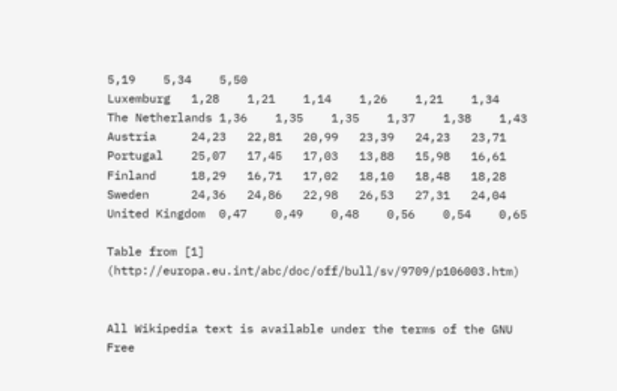5,19    5,34    5,50
Luxemburg   1,28    1,21    1,14    1,26    1,21    1,34
The Netherlands 1,36    1,35    1,35    1,37    1,38    1,43
Austria     24,23   22,81   20,99   23,39   24,23   23,71
Portugal    25,07   17,45   17,03   13,88   15,98   16,61
Finland     18,29   16,71   17,02   18,10   18,48   18,28
Sweden      24,36   24,86   22,98   26,53   27,31   24,04
United Kingdom  0,47    0,49    0,48    0,56    0,54    0,65

Table from [1] (http://europa.eu.int/abc/doc/off/bull/sv/9709/p106003.htm)


All Wikipedia text is available under the terms of the GNU Free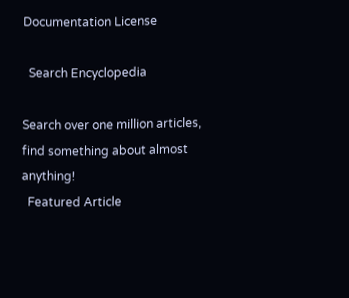Documentation License

  Search Encyclopedia

Search over one million articles, find something about almost anything!
  Featured Article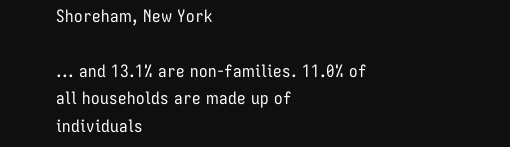Shoreham, New York

... and 13.1% are non-families. 11.0% of all households are made up of individuals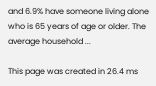and 6.9% have someone living alone who is 65 years of age or older. The average household ...

This page was created in 26.4 ms